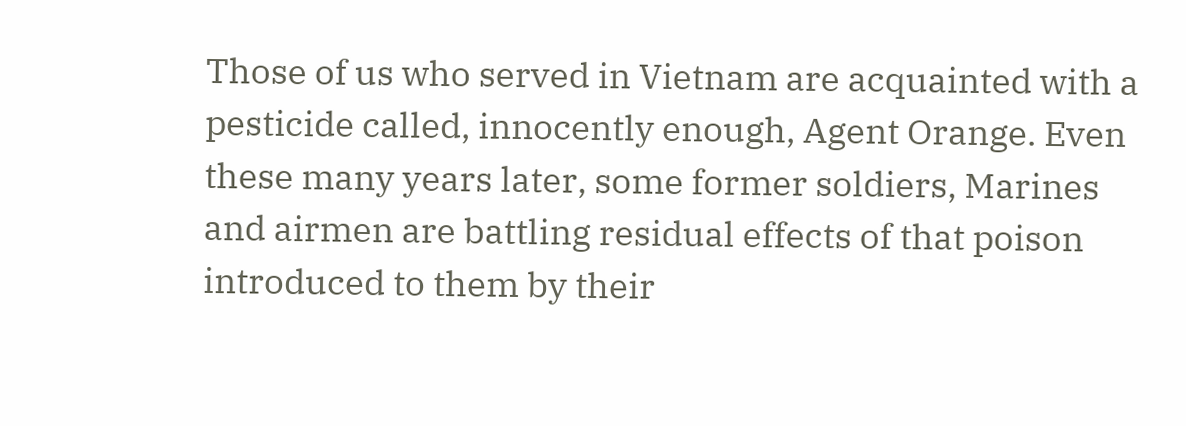Those of us who served in Vietnam are acquainted with a pesticide called, innocently enough, Agent Orange. Even these many years later, some former soldiers, Marines and airmen are battling residual effects of that poison introduced to them by their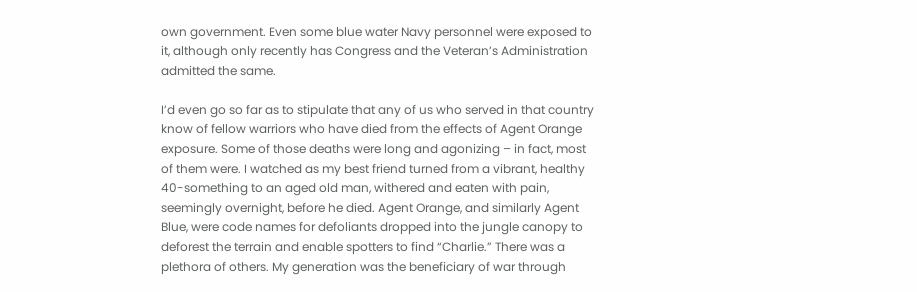own government. Even some blue water Navy personnel were exposed to it, although only recently has Congress and the Veteran’s Administration admitted the same.

I’d even go so far as to stipulate that any of us who served in that country know of fellow warriors who have died from the effects of Agent Orange exposure. Some of those deaths were long and agonizing – in fact, most of them were. I watched as my best friend turned from a vibrant, healthy 40-something to an aged old man, withered and eaten with pain, seemingly overnight, before he died. Agent Orange, and similarly Agent Blue, were code names for defoliants dropped into the jungle canopy to deforest the terrain and enable spotters to find “Charlie.” There was a plethora of others. My generation was the beneficiary of war through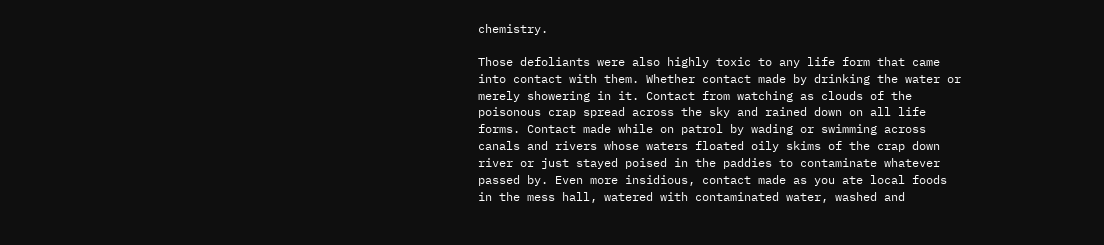chemistry.

Those defoliants were also highly toxic to any life form that came into contact with them. Whether contact made by drinking the water or merely showering in it. Contact from watching as clouds of the poisonous crap spread across the sky and rained down on all life forms. Contact made while on patrol by wading or swimming across canals and rivers whose waters floated oily skims of the crap down river or just stayed poised in the paddies to contaminate whatever passed by. Even more insidious, contact made as you ate local foods in the mess hall, watered with contaminated water, washed and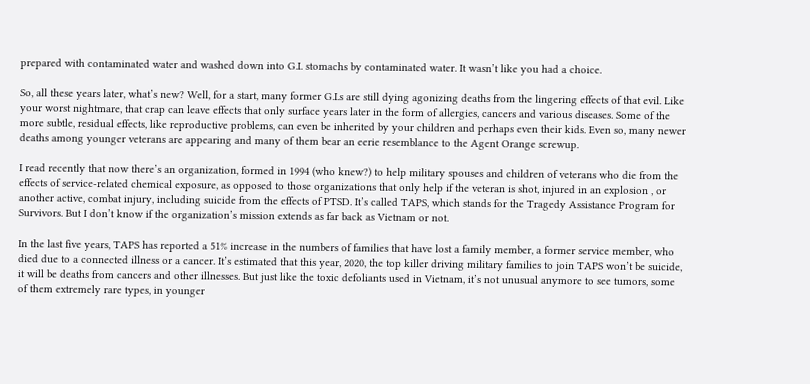prepared with contaminated water and washed down into G.I. stomachs by contaminated water. It wasn’t like you had a choice.

So, all these years later, what’s new? Well, for a start, many former G.I.s are still dying agonizing deaths from the lingering effects of that evil. Like your worst nightmare, that crap can leave effects that only surface years later in the form of allergies, cancers and various diseases. Some of the more subtle, residual effects, like reproductive problems, can even be inherited by your children and perhaps even their kids. Even so, many newer deaths among younger veterans are appearing and many of them bear an eerie resemblance to the Agent Orange screwup.

I read recently that now there’s an organization, formed in 1994 (who knew?) to help military spouses and children of veterans who die from the effects of service-related chemical exposure, as opposed to those organizations that only help if the veteran is shot, injured in an explosion , or another active, combat injury, including suicide from the effects of PTSD. It’s called TAPS, which stands for the Tragedy Assistance Program for Survivors. But I don’t know if the organization’s mission extends as far back as Vietnam or not.

In the last five years, TAPS has reported a 51% increase in the numbers of families that have lost a family member, a former service member, who died due to a connected illness or a cancer. It’s estimated that this year, 2020, the top killer driving military families to join TAPS won’t be suicide, it will be deaths from cancers and other illnesses. But just like the toxic defoliants used in Vietnam, it’s not unusual anymore to see tumors, some of them extremely rare types, in younger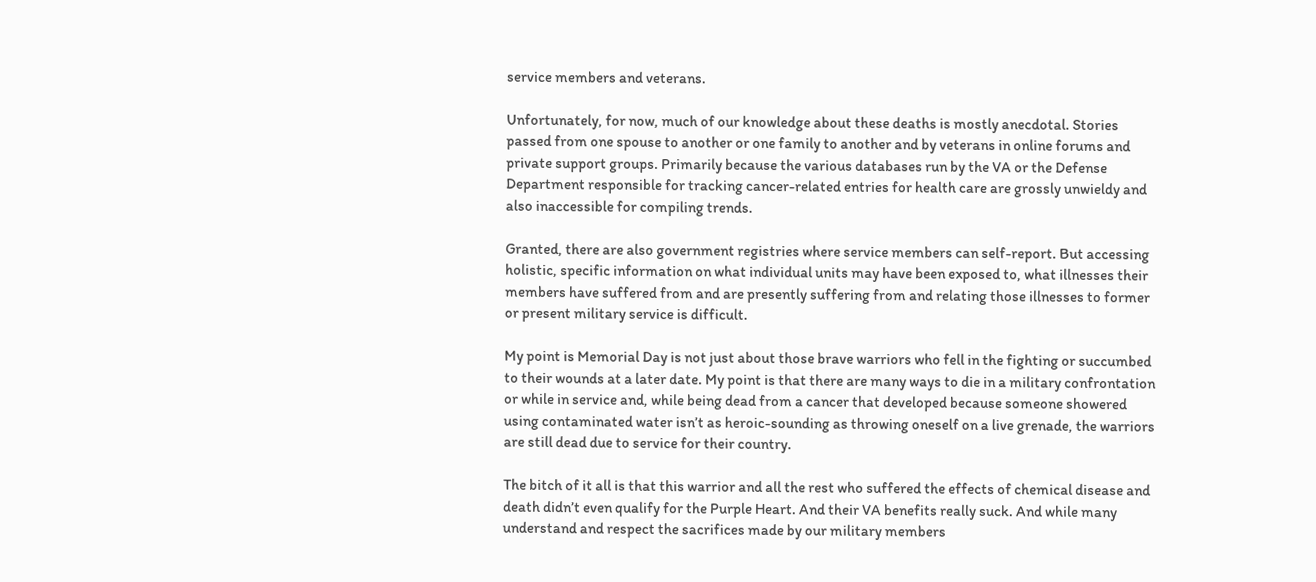service members and veterans.

Unfortunately, for now, much of our knowledge about these deaths is mostly anecdotal. Stories passed from one spouse to another or one family to another and by veterans in online forums and private support groups. Primarily because the various databases run by the VA or the Defense Department responsible for tracking cancer-related entries for health care are grossly unwieldy and also inaccessible for compiling trends.

Granted, there are also government registries where service members can self-report. But accessing holistic, specific information on what individual units may have been exposed to, what illnesses their members have suffered from and are presently suffering from and relating those illnesses to former or present military service is difficult.

My point is Memorial Day is not just about those brave warriors who fell in the fighting or succumbed to their wounds at a later date. My point is that there are many ways to die in a military confrontation or while in service and, while being dead from a cancer that developed because someone showered using contaminated water isn’t as heroic-sounding as throwing oneself on a live grenade, the warriors are still dead due to service for their country.

The bitch of it all is that this warrior and all the rest who suffered the effects of chemical disease and death didn’t even qualify for the Purple Heart. And their VA benefits really suck. And while many understand and respect the sacrifices made by our military members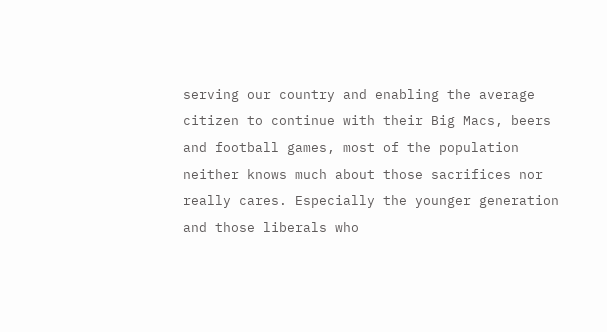serving our country and enabling the average citizen to continue with their Big Macs, beers and football games, most of the population neither knows much about those sacrifices nor really cares. Especially the younger generation and those liberals who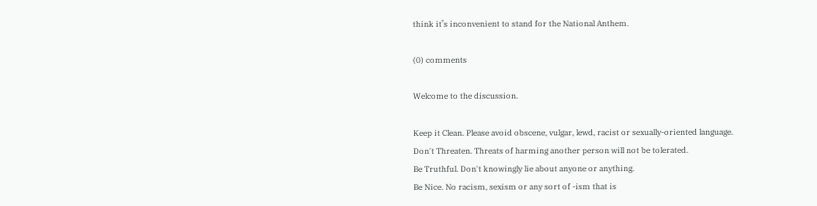think it’s inconvenient to stand for the National Anthem.

(0) comments

Welcome to the discussion.

Keep it Clean. Please avoid obscene, vulgar, lewd, racist or sexually-oriented language.
Don't Threaten. Threats of harming another person will not be tolerated.
Be Truthful. Don't knowingly lie about anyone or anything.
Be Nice. No racism, sexism or any sort of -ism that is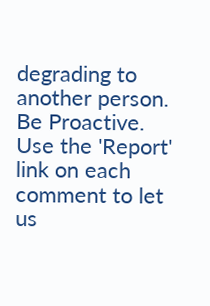degrading to another person.
Be Proactive. Use the 'Report' link on each comment to let us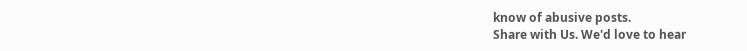know of abusive posts.
Share with Us. We'd love to hear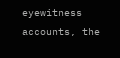eyewitness accounts, the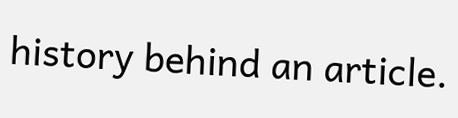history behind an article.